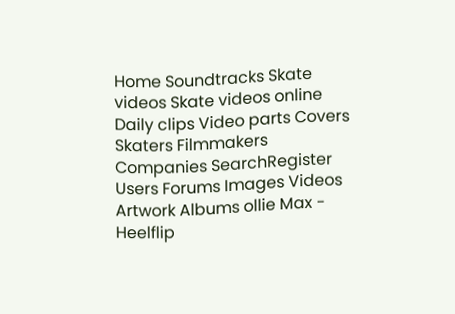Home Soundtracks Skate videos Skate videos online Daily clips Video parts Covers Skaters Filmmakers Companies SearchRegister Users Forums Images Videos Artwork Albums ollie Max - Heelflip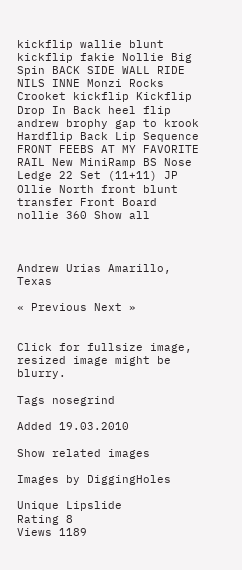kickflip wallie blunt kickflip fakie Nollie Big Spin BACK SIDE WALL RIDE NILS INNE Monzi Rocks Crooket kickflip Kickflip Drop In Back heel flip andrew brophy gap to krook Hardflip Back Lip Sequence FRONT FEEBS AT MY FAVORITE RAIL New MiniRamp BS Nose Ledge 22 Set (11+11) JP Ollie North front blunt transfer Front Board nollie 360 Show all



Andrew Urias Amarillo, Texas

« Previous Next »


Click for fullsize image, resized image might be blurry.

Tags nosegrind

Added 19.03.2010

Show related images

Images by DiggingHoles

Unique Lipslide
Rating 8
Views 1189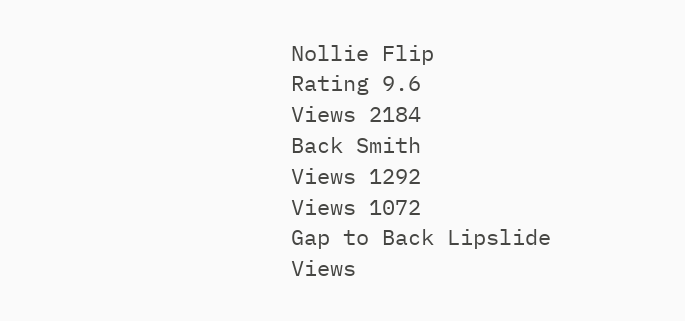Nollie Flip
Rating 9.6
Views 2184
Back Smith
Views 1292
Views 1072
Gap to Back Lipslide
Views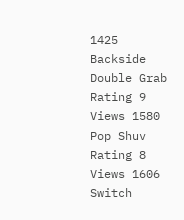1425
Backside Double Grab
Rating 9
Views 1580
Pop Shuv
Rating 8
Views 1606
Switch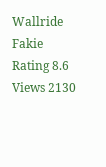Wallride Fakie
Rating 8.6
Views 2130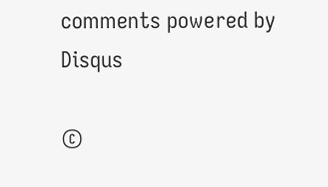comments powered by Disqus

©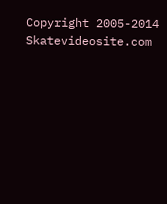Copyright 2005-2014 Skatevideosite.com